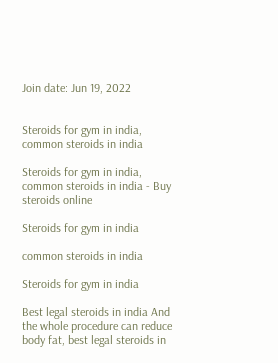Join date: Jun 19, 2022


Steroids for gym in india, common steroids in india

Steroids for gym in india, common steroids in india - Buy steroids online

Steroids for gym in india

common steroids in india

Steroids for gym in india

Best legal steroids in india And the whole procedure can reduce body fat, best legal steroids in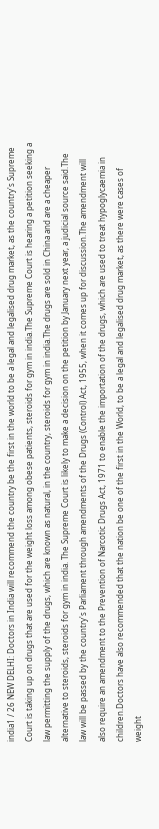india1 / 26 NEW DELHI: Doctors in India will recommend the country be the first in the world to be a legal and legalised drug market, as the country's Supreme Court is taking up on drugs that are used for the weight loss among obese patients, steroids for gym in india.The Supreme Court is hearing a petition seeking a law permitting the supply of the drugs, which are known as natural, in the country, steroids for gym in india.The drugs are sold in China and are a cheaper alternative to steroids, steroids for gym in india. The Supreme Court is likely to make a decision on the petition by January next year, a judicial source said.The law will be passed by the country's Parliament through amendments of the Drugs (Control) Act, 1955, when it comes up for discussion.The amendment will also require an amendment to the Prevention of Narcotic Drugs Act, 1971 to enable the importation of the drugs, which are used to treat hypoglycaemia in children.Doctors have also recommended that the nation be one of the first in the World, to be a legal and legalised drug market, as there were cases of weight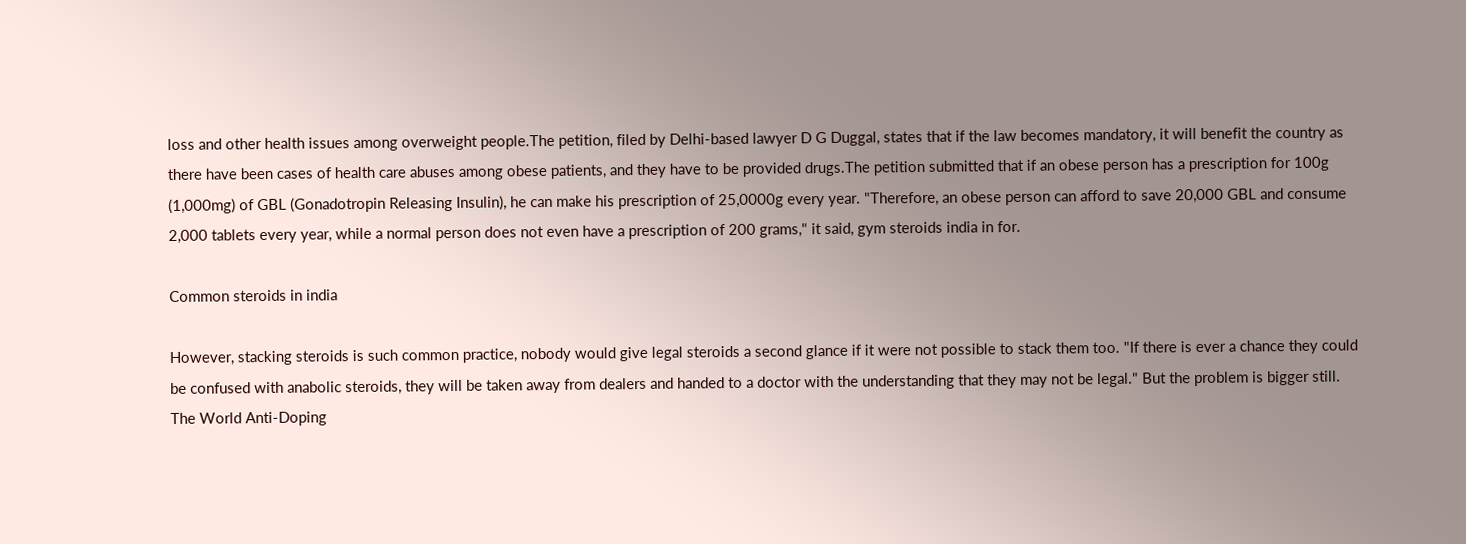loss and other health issues among overweight people.The petition, filed by Delhi-based lawyer D G Duggal, states that if the law becomes mandatory, it will benefit the country as there have been cases of health care abuses among obese patients, and they have to be provided drugs.The petition submitted that if an obese person has a prescription for 100g (1,000mg) of GBL (Gonadotropin Releasing Insulin), he can make his prescription of 25,0000g every year. "Therefore, an obese person can afford to save 20,000 GBL and consume 2,000 tablets every year, while a normal person does not even have a prescription of 200 grams," it said, gym steroids india in for.

Common steroids in india

However, stacking steroids is such common practice, nobody would give legal steroids a second glance if it were not possible to stack them too. "If there is ever a chance they could be confused with anabolic steroids, they will be taken away from dealers and handed to a doctor with the understanding that they may not be legal." But the problem is bigger still. The World Anti-Doping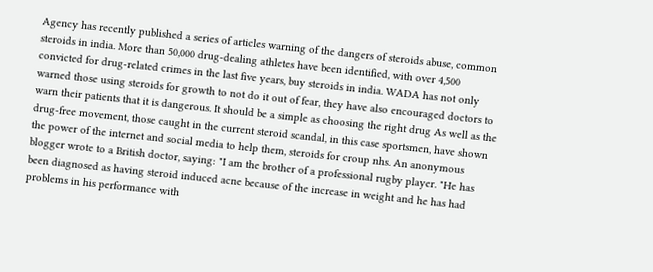Agency has recently published a series of articles warning of the dangers of steroids abuse, common steroids in india. More than 50,000 drug-dealing athletes have been identified, with over 4,500 convicted for drug-related crimes in the last five years, buy steroids in india. WADA has not only warned those using steroids for growth to not do it out of fear, they have also encouraged doctors to warn their patients that it is dangerous. It should be a simple as choosing the right drug As well as the drug-free movement, those caught in the current steroid scandal, in this case sportsmen, have shown the power of the internet and social media to help them, steroids for croup nhs. An anonymous blogger wrote to a British doctor, saying: "I am the brother of a professional rugby player. "He has been diagnosed as having steroid induced acne because of the increase in weight and he has had problems in his performance with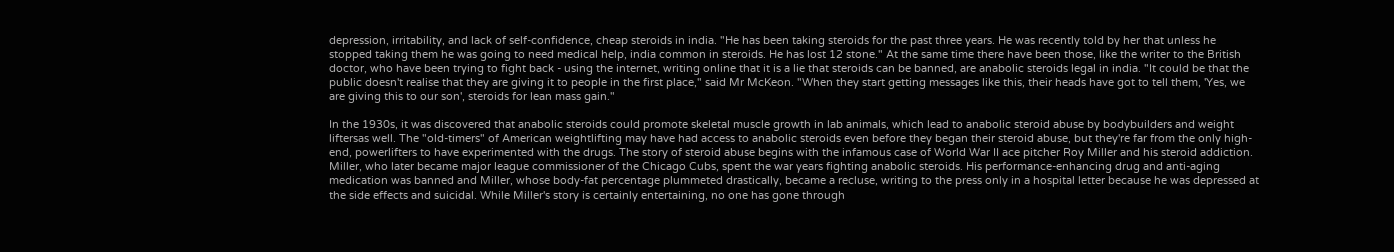depression, irritability, and lack of self-confidence, cheap steroids in india. "He has been taking steroids for the past three years. He was recently told by her that unless he stopped taking them he was going to need medical help, india common in steroids. He has lost 12 stone." At the same time there have been those, like the writer to the British doctor, who have been trying to fight back - using the internet, writing online that it is a lie that steroids can be banned, are anabolic steroids legal in india. "It could be that the public doesn't realise that they are giving it to people in the first place," said Mr McKeon. "When they start getting messages like this, their heads have got to tell them, 'Yes, we are giving this to our son', steroids for lean mass gain."

In the 1930s, it was discovered that anabolic steroids could promote skeletal muscle growth in lab animals, which lead to anabolic steroid abuse by bodybuilders and weight liftersas well. The "old-timers" of American weightlifting may have had access to anabolic steroids even before they began their steroid abuse, but they're far from the only high-end, powerlifters to have experimented with the drugs. The story of steroid abuse begins with the infamous case of World War II ace pitcher Roy Miller and his steroid addiction. Miller, who later became major league commissioner of the Chicago Cubs, spent the war years fighting anabolic steroids. His performance-enhancing drug and anti-aging medication was banned and Miller, whose body-fat percentage plummeted drastically, became a recluse, writing to the press only in a hospital letter because he was depressed at the side effects and suicidal. While Miller's story is certainly entertaining, no one has gone through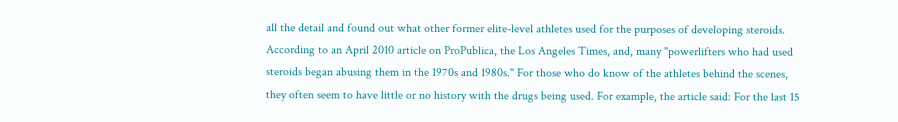all the detail and found out what other former elite-level athletes used for the purposes of developing steroids. According to an April 2010 article on ProPublica, the Los Angeles Times, and, many "powerlifters who had used steroids began abusing them in the 1970s and 1980s." For those who do know of the athletes behind the scenes, they often seem to have little or no history with the drugs being used. For example, the article said: For the last 15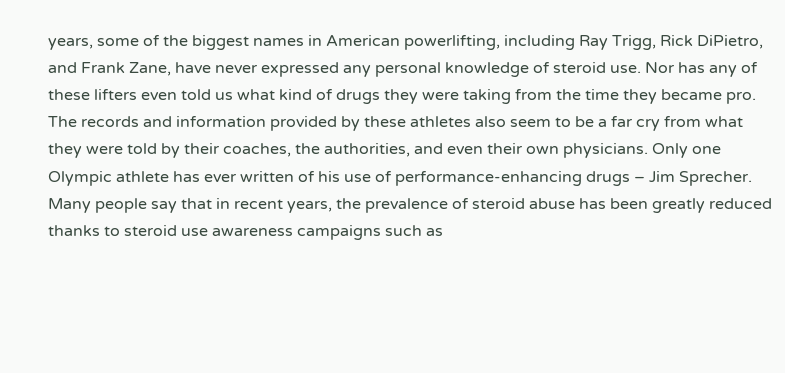years, some of the biggest names in American powerlifting, including Ray Trigg, Rick DiPietro, and Frank Zane, have never expressed any personal knowledge of steroid use. Nor has any of these lifters even told us what kind of drugs they were taking from the time they became pro. The records and information provided by these athletes also seem to be a far cry from what they were told by their coaches, the authorities, and even their own physicians. Only one Olympic athlete has ever written of his use of performance-enhancing drugs – Jim Sprecher. Many people say that in recent years, the prevalence of steroid abuse has been greatly reduced thanks to steroid use awareness campaigns such as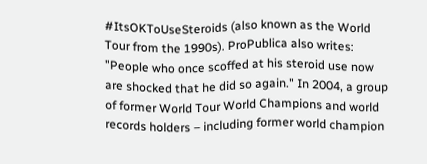#ItsOKToUseSteroids (also known as the World Tour from the 1990s). ProPublica also writes: "People who once scoffed at his steroid use now are shocked that he did so again." In 2004, a group of former World Tour World Champions and world records holders – including former world champion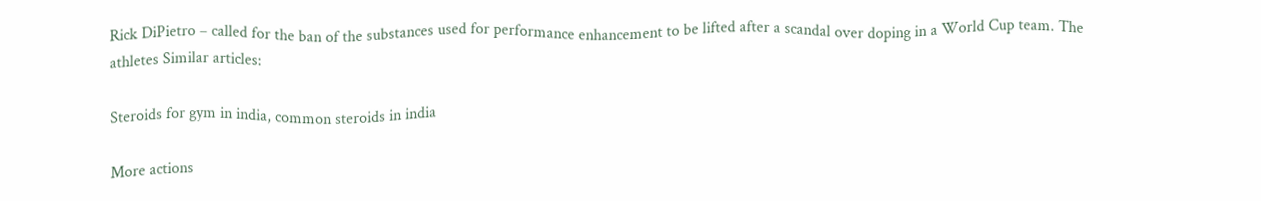Rick DiPietro – called for the ban of the substances used for performance enhancement to be lifted after a scandal over doping in a World Cup team. The athletes Similar articles:

Steroids for gym in india, common steroids in india

More actions